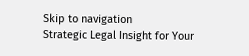Skip to navigation
Strategic Legal Insight for Your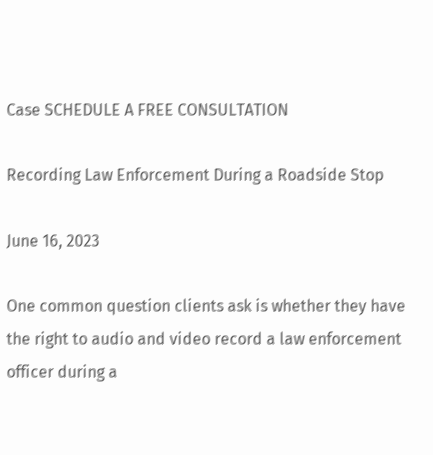Case SCHEDULE A FREE CONSULTATION

Recording Law Enforcement During a Roadside Stop

June 16, 2023

One common question clients ask is whether they have the right to audio and video record a law enforcement officer during a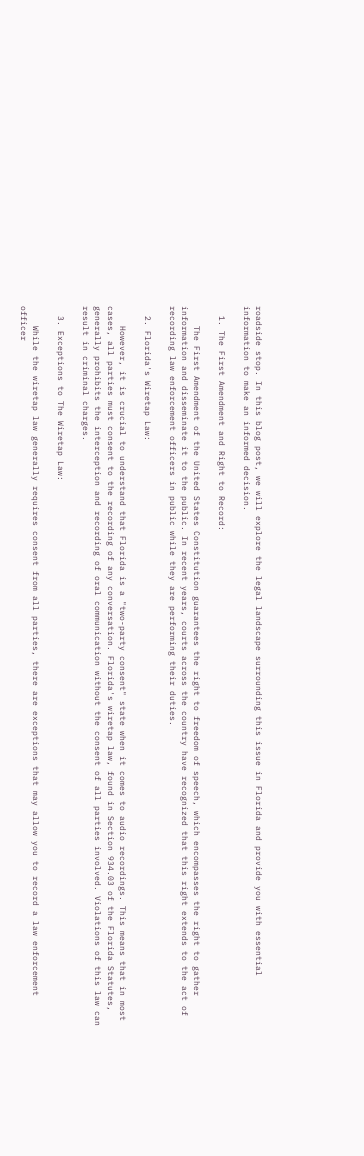roadside stop. In this blog post, we will explore the legal landscape surrounding this issue in Florida and provide you with essential information to make an informed decision.

  1. The First Amendment and Right to Record:

    The First Amendment of the United States Constitution guarantees the right to freedom of speech, which encompasses the right to gather information and disseminate it to the public. In recent years, courts across the country have recognized that this right extends to the act of recording law enforcement officers in public while they are performing their duties.

  2. Florida's Wiretap Law:

    However, it is crucial to understand that Florida is a "two-party consent" state when it comes to audio recordings. This means that in most cases, all parties must consent to the recording of any conversation. Florida's wiretap law, found in Section 934.03 of the Florida Statutes, generally prohibits the interception and recording of oral communication without the consent of all parties involved. Violations of this law can result in criminal charges.

  3. Exceptions to The Wiretap Law:

    While the wiretap law generally requires consent from all parties, there are exceptions that may allow you to record a law enforcement officer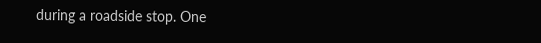during a roadside stop. One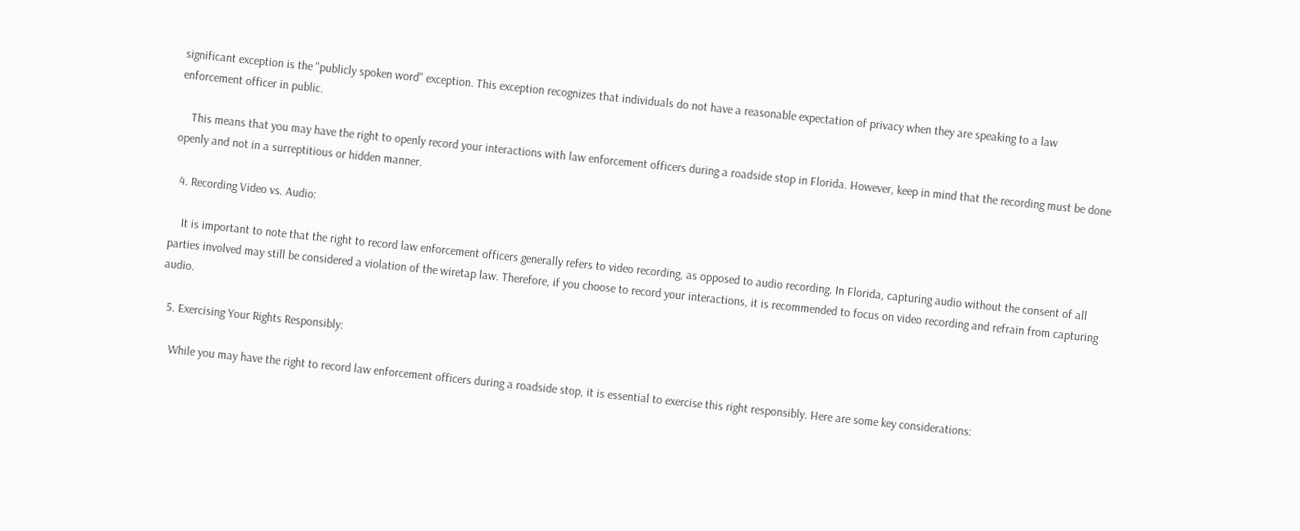significant exception is the "publicly spoken word" exception. This exception recognizes that individuals do not have a reasonable expectation of privacy when they are speaking to a law enforcement officer in public.

    This means that you may have the right to openly record your interactions with law enforcement officers during a roadside stop in Florida. However, keep in mind that the recording must be done openly and not in a surreptitious or hidden manner.

  4. Recording Video vs. Audio:

    It is important to note that the right to record law enforcement officers generally refers to video recording, as opposed to audio recording. In Florida, capturing audio without the consent of all parties involved may still be considered a violation of the wiretap law. Therefore, if you choose to record your interactions, it is recommended to focus on video recording and refrain from capturing audio.

  5. Exercising Your Rights Responsibly:

    While you may have the right to record law enforcement officers during a roadside stop, it is essential to exercise this right responsibly. Here are some key considerations: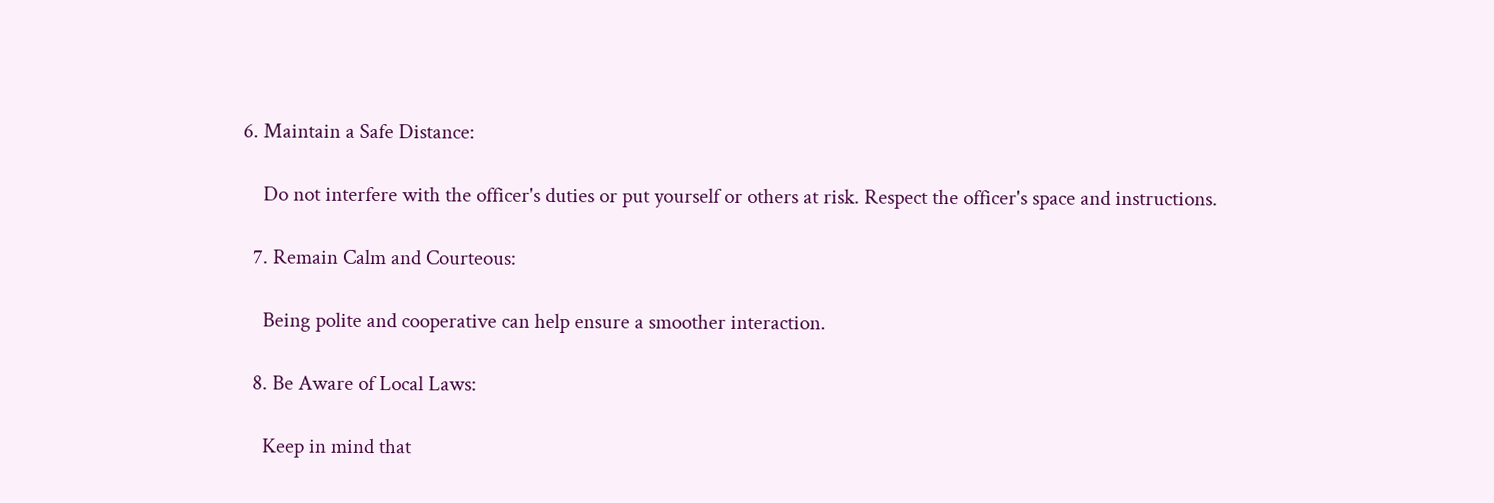6. Maintain a Safe Distance:

    Do not interfere with the officer's duties or put yourself or others at risk. Respect the officer's space and instructions.

  7. Remain Calm and Courteous:

    Being polite and cooperative can help ensure a smoother interaction.

  8. Be Aware of Local Laws:

    Keep in mind that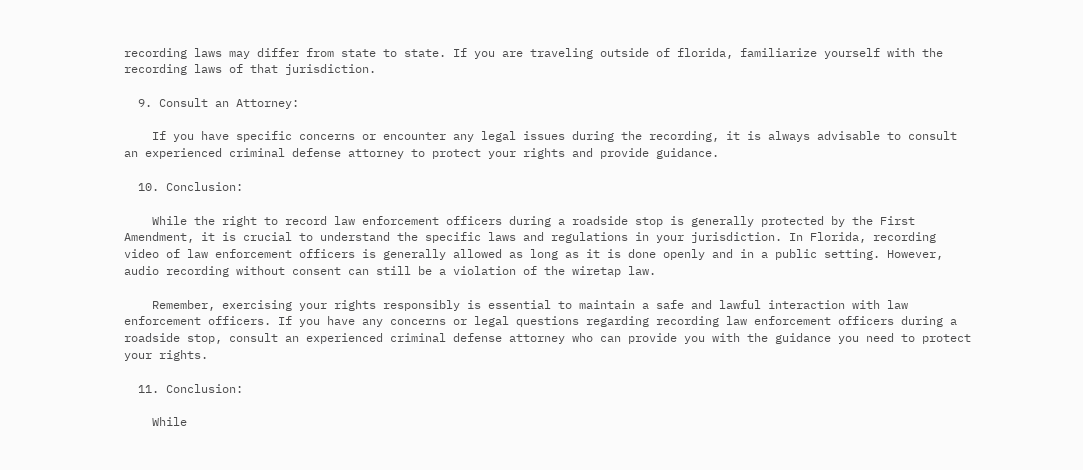recording laws may differ from state to state. If you are traveling outside of florida, familiarize yourself with the recording laws of that jurisdiction.

  9. Consult an Attorney:

    If you have specific concerns or encounter any legal issues during the recording, it is always advisable to consult an experienced criminal defense attorney to protect your rights and provide guidance.

  10. Conclusion:

    While the right to record law enforcement officers during a roadside stop is generally protected by the First Amendment, it is crucial to understand the specific laws and regulations in your jurisdiction. In Florida, recording video of law enforcement officers is generally allowed as long as it is done openly and in a public setting. However, audio recording without consent can still be a violation of the wiretap law.

    Remember, exercising your rights responsibly is essential to maintain a safe and lawful interaction with law enforcement officers. If you have any concerns or legal questions regarding recording law enforcement officers during a roadside stop, consult an experienced criminal defense attorney who can provide you with the guidance you need to protect your rights.

  11. Conclusion:

    While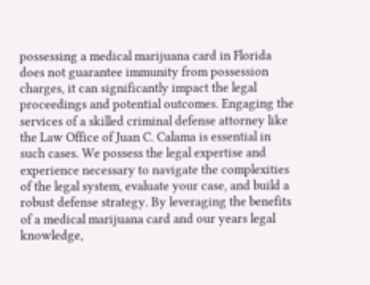possessing a medical marijuana card in Florida does not guarantee immunity from possession charges, it can significantly impact the legal proceedings and potential outcomes. Engaging the services of a skilled criminal defense attorney like the Law Office of Juan C. Calama is essential in such cases. We possess the legal expertise and experience necessary to navigate the complexities of the legal system, evaluate your case, and build a robust defense strategy. By leveraging the benefits of a medical marijuana card and our years legal knowledge,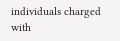individuals charged with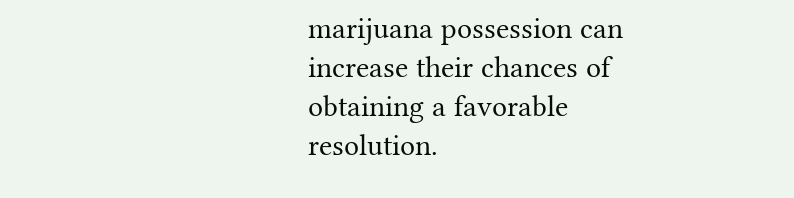marijuana possession can increase their chances of obtaining a favorable resolution.